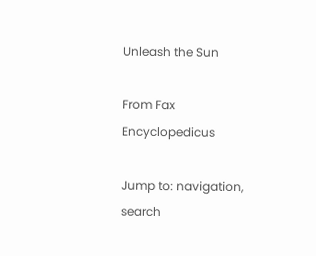Unleash the Sun

From Fax Encyclopedicus

Jump to: navigation, search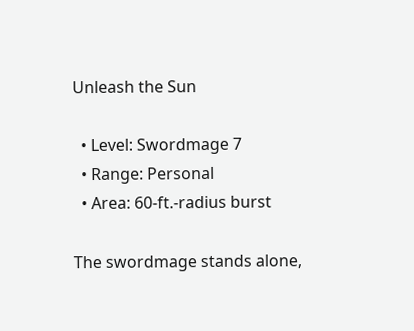Unleash the Sun

  • Level: Swordmage 7
  • Range: Personal
  • Area: 60-ft.-radius burst

The swordmage stands alone,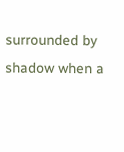surrounded by shadow when a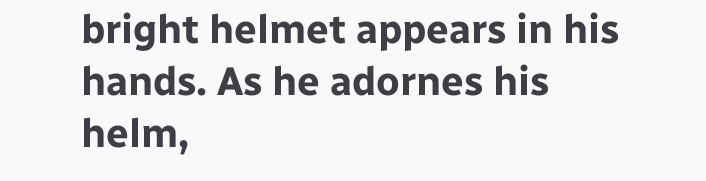bright helmet appears in his hands. As he adornes his helm,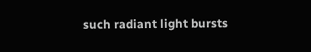such radiant light bursts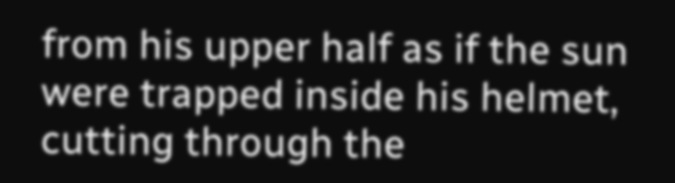from his upper half as if the sun were trapped inside his helmet, cutting through the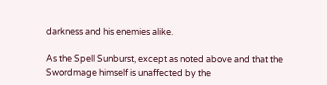darkness and his enemies alike.

As the Spell Sunburst, except as noted above and that the Swordmage himself is unaffected by the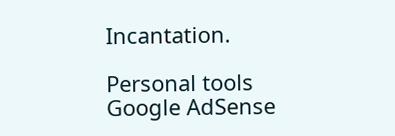Incantation.

Personal tools
Google AdSense